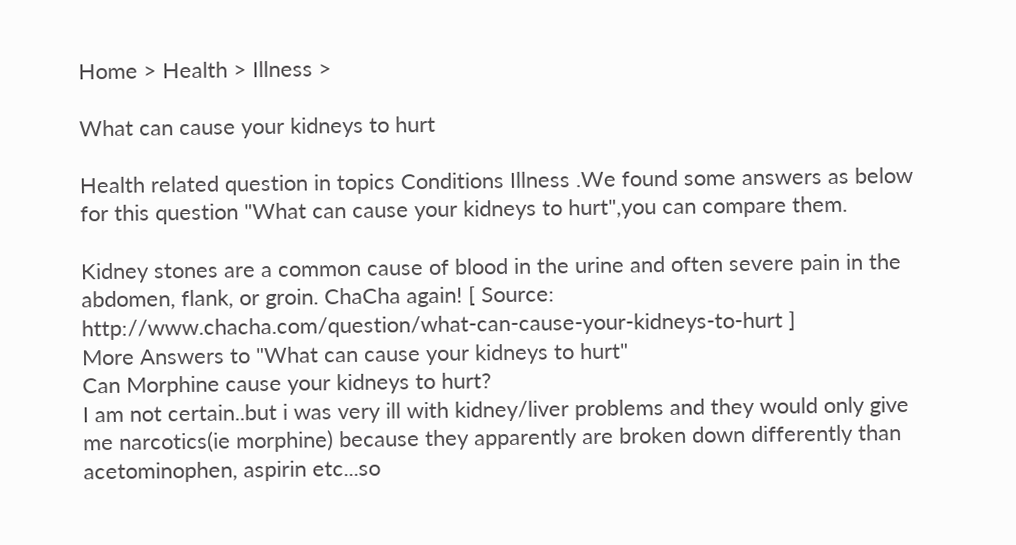Home > Health > Illness >

What can cause your kidneys to hurt

Health related question in topics Conditions Illness .We found some answers as below for this question "What can cause your kidneys to hurt",you can compare them.

Kidney stones are a common cause of blood in the urine and often severe pain in the abdomen, flank, or groin. ChaCha again! [ Source: http://www.chacha.com/question/what-can-cause-your-kidneys-to-hurt ]
More Answers to "What can cause your kidneys to hurt"
Can Morphine cause your kidneys to hurt?
I am not certain..but i was very ill with kidney/liver problems and they would only give me narcotics(ie morphine) because they apparently are broken down differently than acetominophen, aspirin etc...so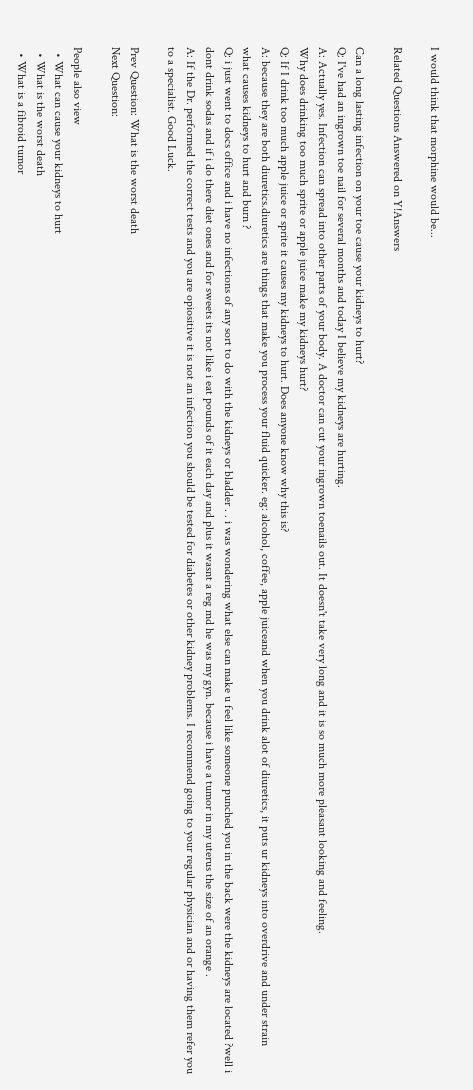I would think that morphine would be...

Related Questions Answered on Y!Answers

Can a long lasting infection on your toe cause your kidneys to hurt?
Q: I've had an ingrown toe nail for several months and today I believe my kidneys are hurting.
A: Actually yes. Infection can spread into other parts of your body. A doctor can cut your ingrown toenails out. It doesn't take very long and it is so much more pleasant looking and feeling.
Why does drinking too much sprite or apple juice make my kidneys hurt?
Q: If I drink too much apple juice or sprite it causes my kidneys to hurt. Does anyone know why this is?
A: because they are both diuretics.diuretics are things that make you process your fluid quicker. eg: alcohol, coffee, apple juiceand when you drink alot of diuretics, it puts ur kidneys into overdrive and under strain
what causes kidneys to hurt and burn ?
Q: i just went to docs office and i have no infections of any sort to do with the kidneys or bladder . . i was wondering what else can make u feel like someone punched you in the back were the kidneys are located ?well i dont drink sodas and if i do there diet ones and for sweets its not like i eat pounds of it each day and plus it wasnt a reg md he was my gyn. because i have a tumor in my uterus the size of an orange .
A: If the Dr. performed the correct tests and you are opiositive it is not an infection you should be tested for diabetes or other kidney problems. I recommend going to your regular physician and or having them refer you to a specialist. Good Luck.

Prev Question: What is the worst death
Next Question:

People also view
  • What can cause your kidneys to hurt
  • What is the worst death
  • What is a fibroid tumor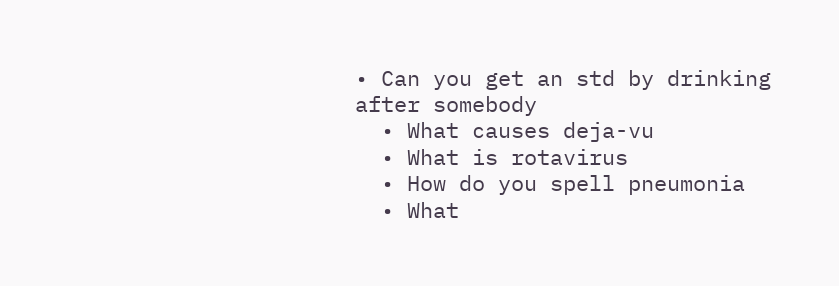• Can you get an std by drinking after somebody
  • What causes deja-vu
  • What is rotavirus
  • How do you spell pneumonia
  • What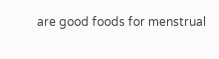are good foods for menstrual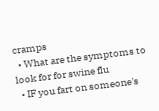cramps
  • What are the symptoms to look for for swine flu
  • IF you fart on someone's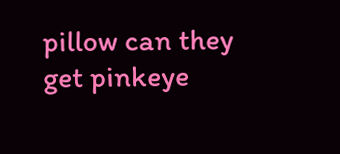pillow can they get pinkeye